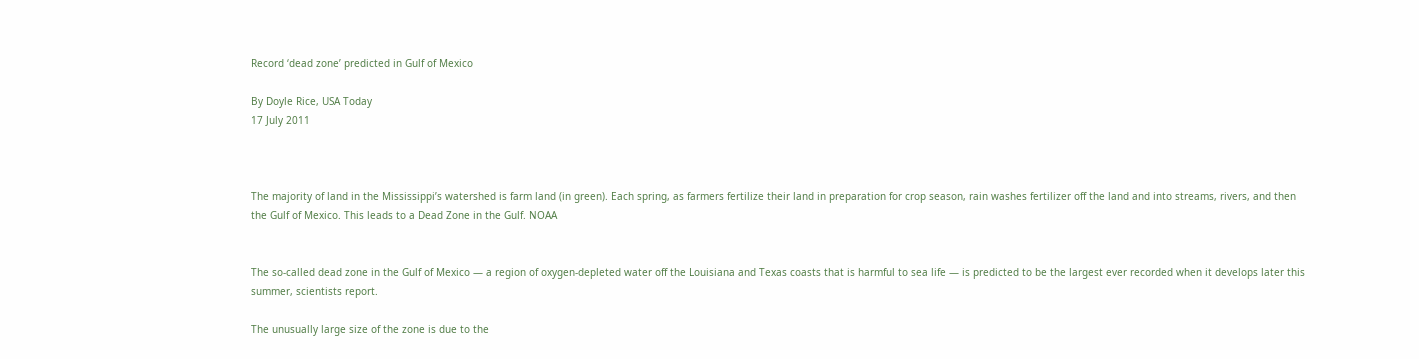Record ‘dead zone’ predicted in Gulf of Mexico

By Doyle Rice, USA Today
17 July 2011



The majority of land in the Mississippi’s watershed is farm land (in green). Each spring, as farmers fertilize their land in preparation for crop season, rain washes fertilizer off the land and into streams, rivers, and then the Gulf of Mexico. This leads to a Dead Zone in the Gulf. NOAA


The so-called dead zone in the Gulf of Mexico — a region of oxygen-depleted water off the Louisiana and Texas coasts that is harmful to sea life — is predicted to be the largest ever recorded when it develops later this summer, scientists report.

The unusually large size of the zone is due to the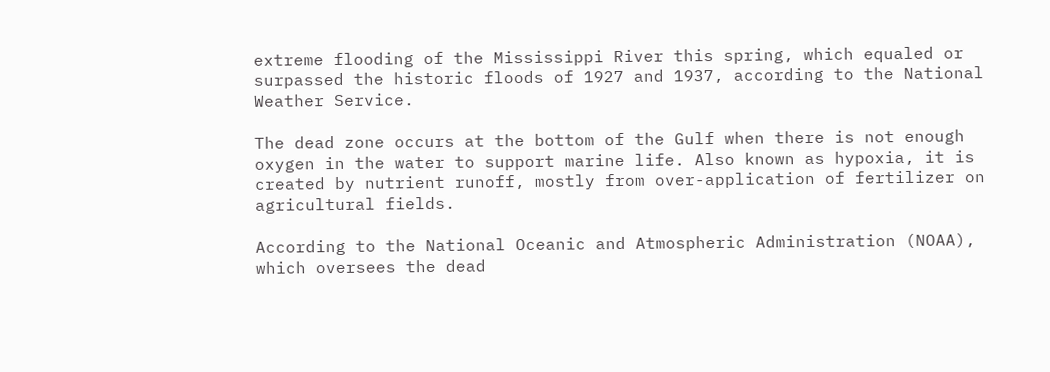extreme flooding of the Mississippi River this spring, which equaled or surpassed the historic floods of 1927 and 1937, according to the National Weather Service.

The dead zone occurs at the bottom of the Gulf when there is not enough oxygen in the water to support marine life. Also known as hypoxia, it is created by nutrient runoff, mostly from over-application of fertilizer on agricultural fields.

According to the National Oceanic and Atmospheric Administration (NOAA), which oversees the dead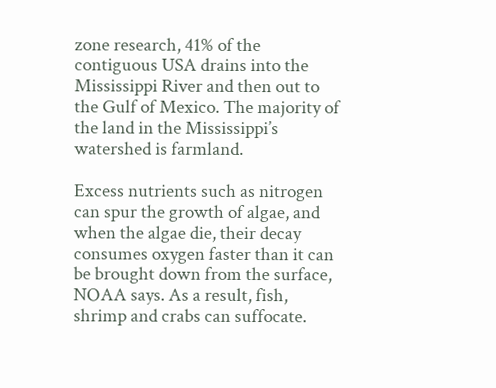zone research, 41% of the contiguous USA drains into the Mississippi River and then out to the Gulf of Mexico. The majority of the land in the Mississippi’s watershed is farmland.

Excess nutrients such as nitrogen can spur the growth of algae, and when the algae die, their decay consumes oxygen faster than it can be brought down from the surface, NOAA says. As a result, fish, shrimp and crabs can suffocate.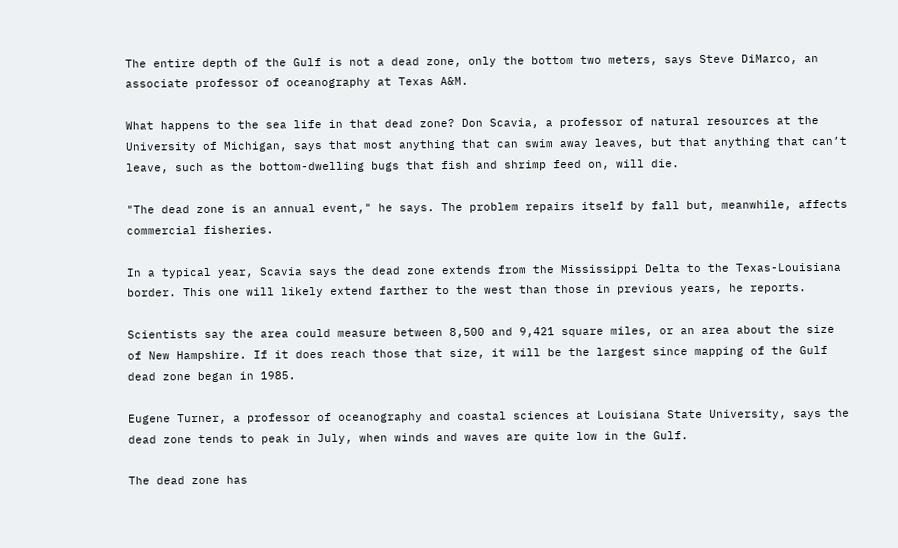The entire depth of the Gulf is not a dead zone, only the bottom two meters, says Steve DiMarco, an associate professor of oceanography at Texas A&M.

What happens to the sea life in that dead zone? Don Scavia, a professor of natural resources at the University of Michigan, says that most anything that can swim away leaves, but that anything that can’t leave, such as the bottom-dwelling bugs that fish and shrimp feed on, will die.

"The dead zone is an annual event," he says. The problem repairs itself by fall but, meanwhile, affects commercial fisheries.

In a typical year, Scavia says the dead zone extends from the Mississippi Delta to the Texas-Louisiana border. This one will likely extend farther to the west than those in previous years, he reports.

Scientists say the area could measure between 8,500 and 9,421 square miles, or an area about the size of New Hampshire. If it does reach those that size, it will be the largest since mapping of the Gulf dead zone began in 1985.

Eugene Turner, a professor of oceanography and coastal sciences at Louisiana State University, says the dead zone tends to peak in July, when winds and waves are quite low in the Gulf.

The dead zone has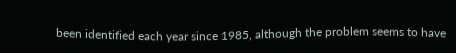been identified each year since 1985, although the problem seems to have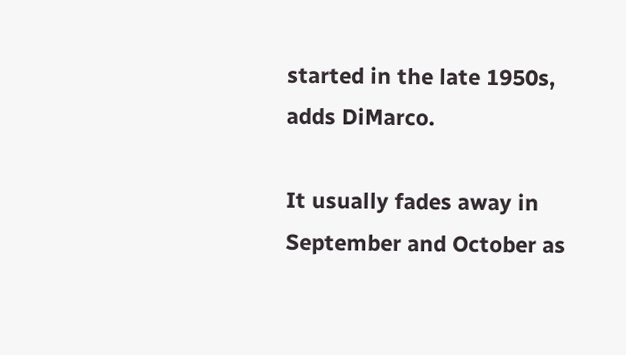started in the late 1950s, adds DiMarco.

It usually fades away in September and October as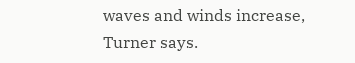waves and winds increase, Turner says.